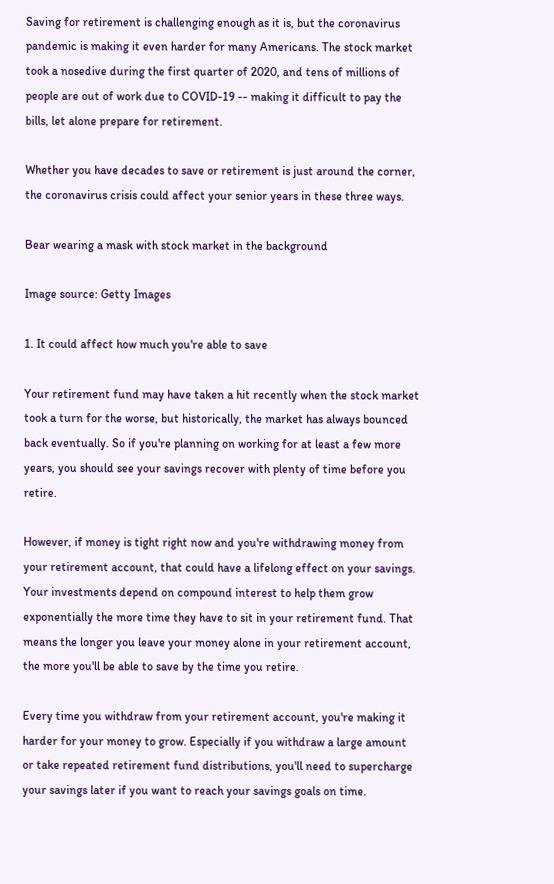Saving for retirement is challenging enough as it is, but the coronavirus pandemic is making it even harder for many Americans. The stock market took a nosedive during the first quarter of 2020, and tens of millions of people are out of work due to COVID-19 -- making it difficult to pay the bills, let alone prepare for retirement.

Whether you have decades to save or retirement is just around the corner, the coronavirus crisis could affect your senior years in these three ways.

Bear wearing a mask with stock market in the background

Image source: Getty Images

1. It could affect how much you're able to save

Your retirement fund may have taken a hit recently when the stock market took a turn for the worse, but historically, the market has always bounced back eventually. So if you're planning on working for at least a few more years, you should see your savings recover with plenty of time before you retire.

However, if money is tight right now and you're withdrawing money from your retirement account, that could have a lifelong effect on your savings. Your investments depend on compound interest to help them grow exponentially the more time they have to sit in your retirement fund. That means the longer you leave your money alone in your retirement account, the more you'll be able to save by the time you retire.

Every time you withdraw from your retirement account, you're making it harder for your money to grow. Especially if you withdraw a large amount or take repeated retirement fund distributions, you'll need to supercharge your savings later if you want to reach your savings goals on time.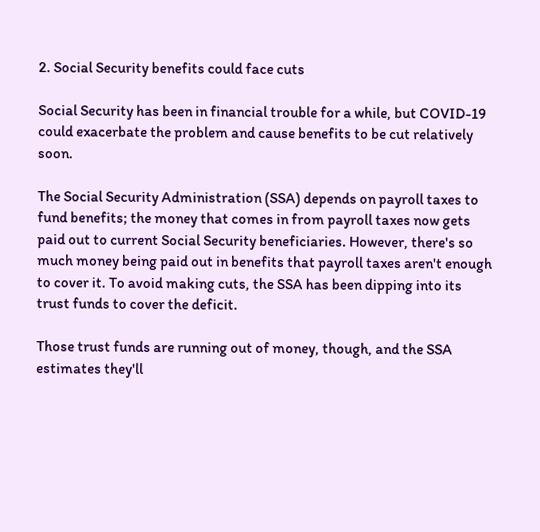2. Social Security benefits could face cuts

Social Security has been in financial trouble for a while, but COVID-19 could exacerbate the problem and cause benefits to be cut relatively soon.

The Social Security Administration (SSA) depends on payroll taxes to fund benefits; the money that comes in from payroll taxes now gets paid out to current Social Security beneficiaries. However, there's so much money being paid out in benefits that payroll taxes aren't enough to cover it. To avoid making cuts, the SSA has been dipping into its trust funds to cover the deficit.

Those trust funds are running out of money, though, and the SSA estimates they'll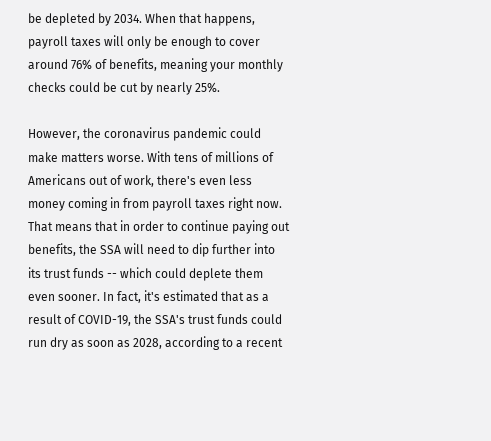be depleted by 2034. When that happens, payroll taxes will only be enough to cover around 76% of benefits, meaning your monthly checks could be cut by nearly 25%.

However, the coronavirus pandemic could make matters worse. With tens of millions of Americans out of work, there's even less money coming in from payroll taxes right now. That means that in order to continue paying out benefits, the SSA will need to dip further into its trust funds -- which could deplete them even sooner. In fact, it's estimated that as a result of COVID-19, the SSA's trust funds could run dry as soon as 2028, according to a recent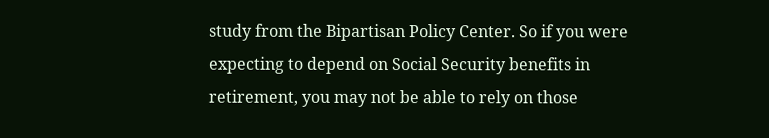study from the Bipartisan Policy Center. So if you were expecting to depend on Social Security benefits in retirement, you may not be able to rely on those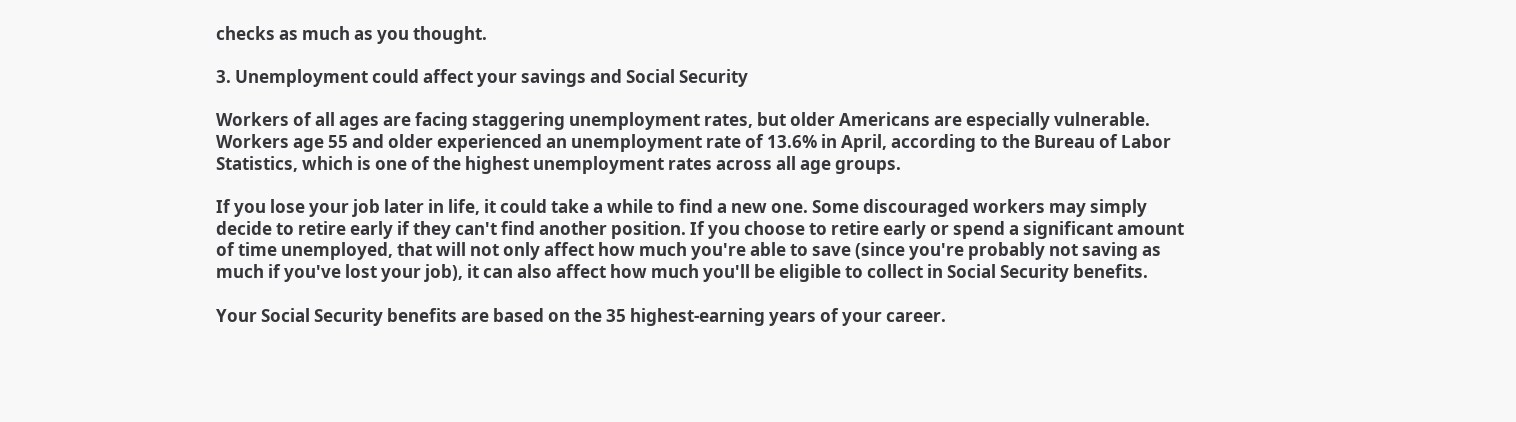checks as much as you thought.

3. Unemployment could affect your savings and Social Security

Workers of all ages are facing staggering unemployment rates, but older Americans are especially vulnerable. Workers age 55 and older experienced an unemployment rate of 13.6% in April, according to the Bureau of Labor Statistics, which is one of the highest unemployment rates across all age groups.

If you lose your job later in life, it could take a while to find a new one. Some discouraged workers may simply decide to retire early if they can't find another position. If you choose to retire early or spend a significant amount of time unemployed, that will not only affect how much you're able to save (since you're probably not saving as much if you've lost your job), it can also affect how much you'll be eligible to collect in Social Security benefits.

Your Social Security benefits are based on the 35 highest-earning years of your career.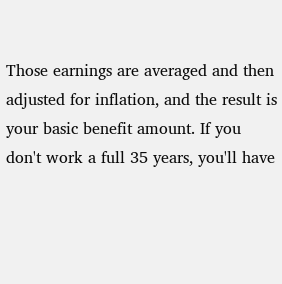Those earnings are averaged and then adjusted for inflation, and the result is your basic benefit amount. If you don't work a full 35 years, you'll have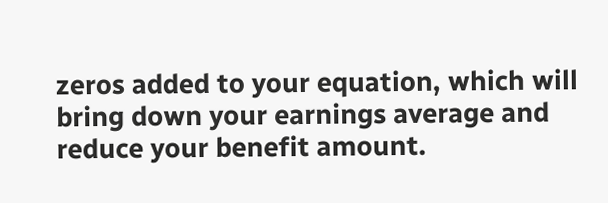zeros added to your equation, which will bring down your earnings average and reduce your benefit amount.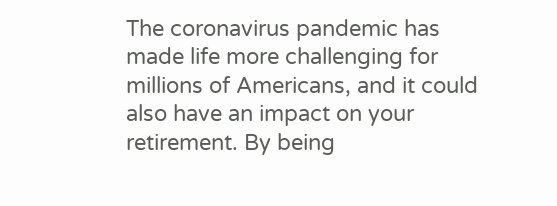The coronavirus pandemic has made life more challenging for millions of Americans, and it could also have an impact on your retirement. By being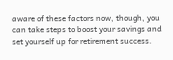aware of these factors now, though, you can take steps to boost your savings and set yourself up for retirement success.